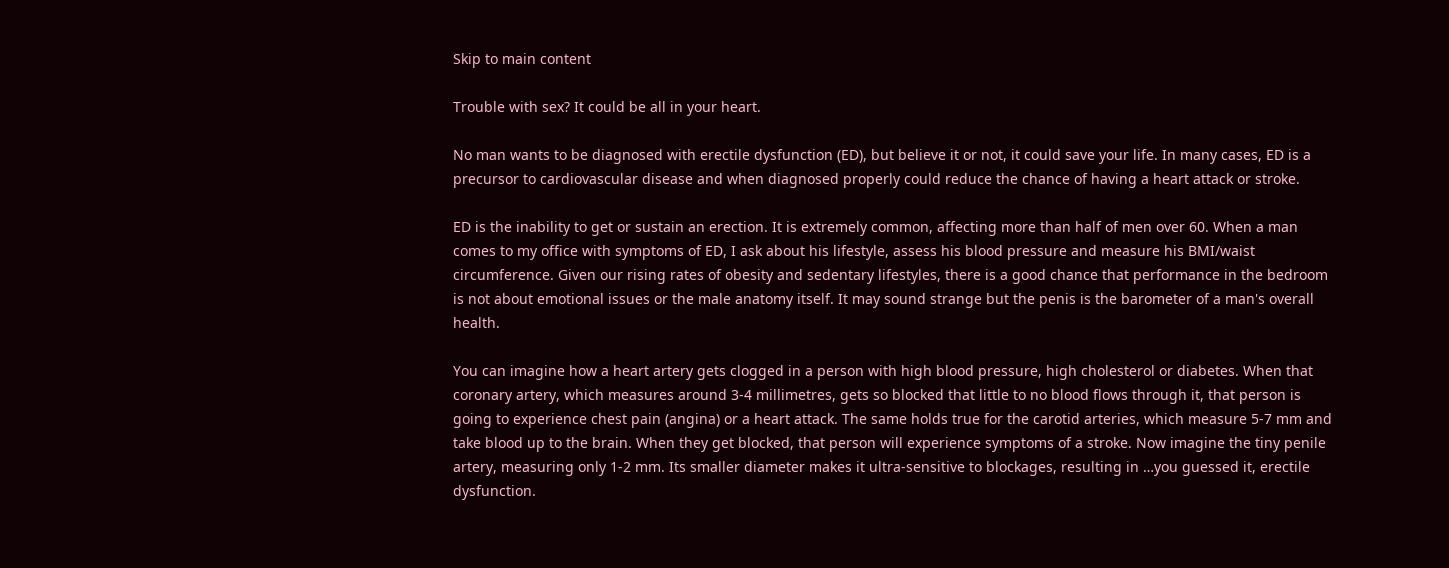Skip to main content

Trouble with sex? It could be all in your heart.

No man wants to be diagnosed with erectile dysfunction (ED), but believe it or not, it could save your life. In many cases, ED is a precursor to cardiovascular disease and when diagnosed properly could reduce the chance of having a heart attack or stroke.

ED is the inability to get or sustain an erection. It is extremely common, affecting more than half of men over 60. When a man comes to my office with symptoms of ED, I ask about his lifestyle, assess his blood pressure and measure his BMI/waist circumference. Given our rising rates of obesity and sedentary lifestyles, there is a good chance that performance in the bedroom is not about emotional issues or the male anatomy itself. It may sound strange but the penis is the barometer of a man's overall health.

You can imagine how a heart artery gets clogged in a person with high blood pressure, high cholesterol or diabetes. When that coronary artery, which measures around 3-4 millimetres, gets so blocked that little to no blood flows through it, that person is going to experience chest pain (angina) or a heart attack. The same holds true for the carotid arteries, which measure 5-7 mm and take blood up to the brain. When they get blocked, that person will experience symptoms of a stroke. Now imagine the tiny penile artery, measuring only 1-2 mm. Its smaller diameter makes it ultra-sensitive to blockages, resulting in …you guessed it, erectile dysfunction.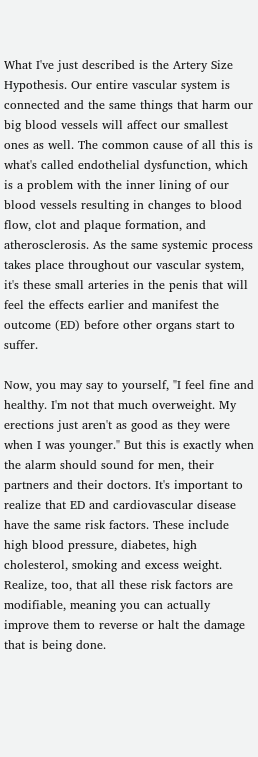What I've just described is the Artery Size Hypothesis. Our entire vascular system is connected and the same things that harm our big blood vessels will affect our smallest ones as well. The common cause of all this is what's called endothelial dysfunction, which is a problem with the inner lining of our blood vessels resulting in changes to blood flow, clot and plaque formation, and atherosclerosis. As the same systemic process takes place throughout our vascular system, it's these small arteries in the penis that will feel the effects earlier and manifest the outcome (ED) before other organs start to suffer.

Now, you may say to yourself, "I feel fine and healthy. I'm not that much overweight. My erections just aren't as good as they were when I was younger." But this is exactly when the alarm should sound for men, their partners and their doctors. It's important to realize that ED and cardiovascular disease have the same risk factors. These include high blood pressure, diabetes, high cholesterol, smoking and excess weight. Realize, too, that all these risk factors are modifiable, meaning you can actually improve them to reverse or halt the damage that is being done.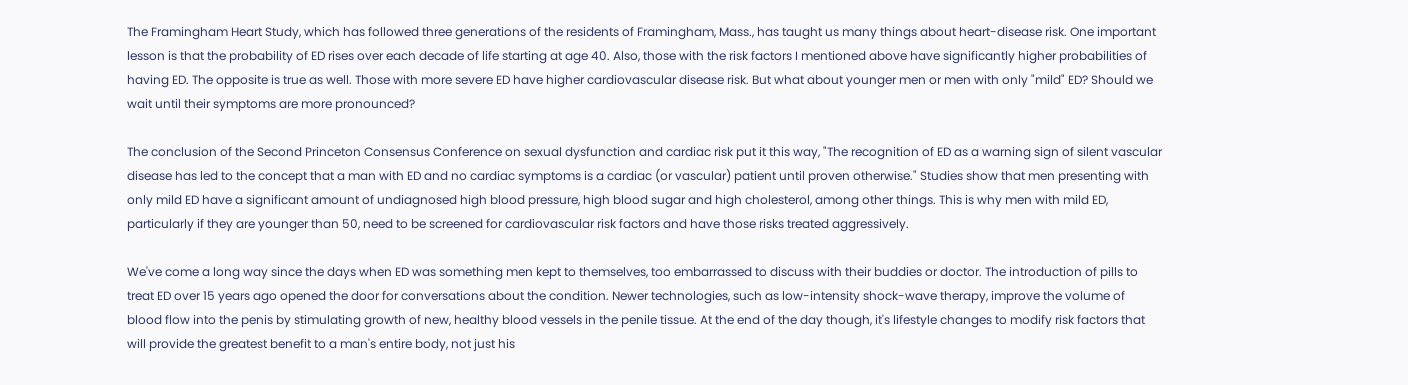The Framingham Heart Study, which has followed three generations of the residents of Framingham, Mass., has taught us many things about heart-disease risk. One important lesson is that the probability of ED rises over each decade of life starting at age 40. Also, those with the risk factors I mentioned above have significantly higher probabilities of having ED. The opposite is true as well. Those with more severe ED have higher cardiovascular disease risk. But what about younger men or men with only "mild" ED? Should we wait until their symptoms are more pronounced?

The conclusion of the Second Princeton Consensus Conference on sexual dysfunction and cardiac risk put it this way, "The recognition of ED as a warning sign of silent vascular disease has led to the concept that a man with ED and no cardiac symptoms is a cardiac (or vascular) patient until proven otherwise." Studies show that men presenting with only mild ED have a significant amount of undiagnosed high blood pressure, high blood sugar and high cholesterol, among other things. This is why men with mild ED, particularly if they are younger than 50, need to be screened for cardiovascular risk factors and have those risks treated aggressively.

We've come a long way since the days when ED was something men kept to themselves, too embarrassed to discuss with their buddies or doctor. The introduction of pills to treat ED over 15 years ago opened the door for conversations about the condition. Newer technologies, such as low-intensity shock-wave therapy, improve the volume of blood flow into the penis by stimulating growth of new, healthy blood vessels in the penile tissue. At the end of the day though, it's lifestyle changes to modify risk factors that will provide the greatest benefit to a man's entire body, not just his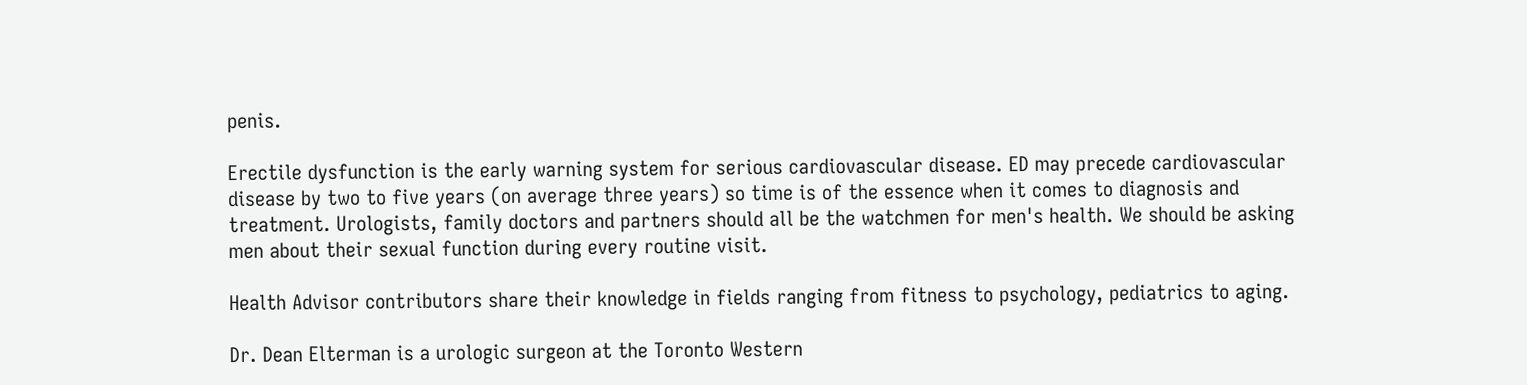penis.

Erectile dysfunction is the early warning system for serious cardiovascular disease. ED may precede cardiovascular disease by two to five years (on average three years) so time is of the essence when it comes to diagnosis and treatment. Urologists, family doctors and partners should all be the watchmen for men's health. We should be asking men about their sexual function during every routine visit.

Health Advisor contributors share their knowledge in fields ranging from fitness to psychology, pediatrics to aging.

Dr. Dean Elterman is a urologic surgeon at the Toronto Western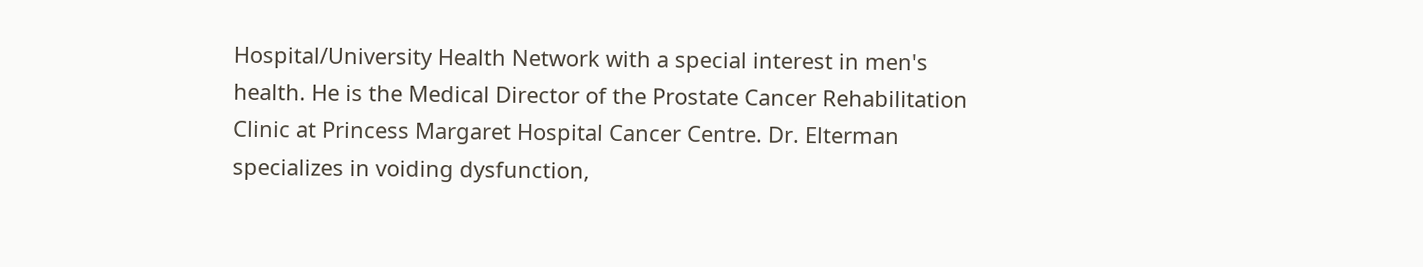Hospital/University Health Network with a special interest in men's health. He is the Medical Director of the Prostate Cancer Rehabilitation Clinic at Princess Margaret Hospital Cancer Centre. Dr. Elterman specializes in voiding dysfunction,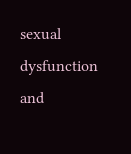sexual dysfunction and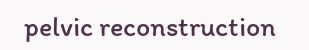pelvic reconstruction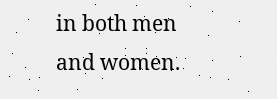in both men and women.